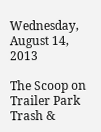Wednesday, August 14, 2013

The Scoop on Trailer Park Trash &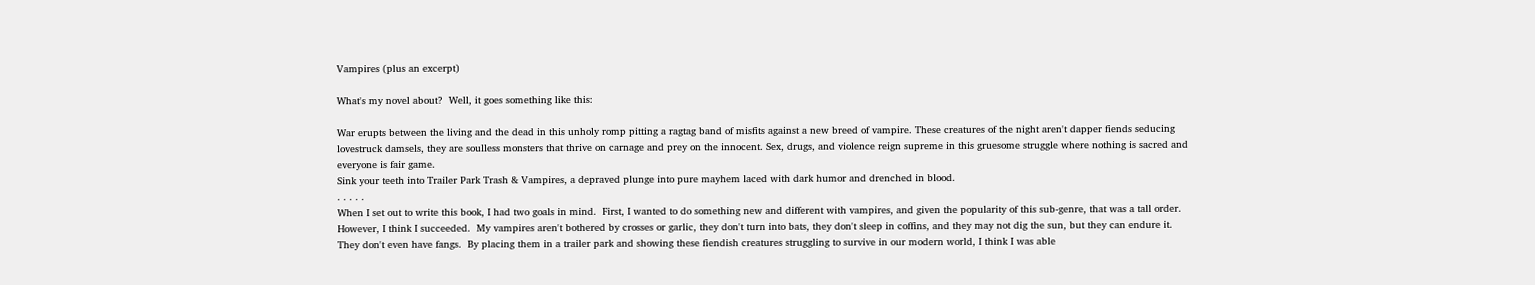Vampires (plus an excerpt)

What's my novel about?  Well, it goes something like this:

War erupts between the living and the dead in this unholy romp pitting a ragtag band of misfits against a new breed of vampire. These creatures of the night aren't dapper fiends seducing lovestruck damsels, they are soulless monsters that thrive on carnage and prey on the innocent. Sex, drugs, and violence reign supreme in this gruesome struggle where nothing is sacred and everyone is fair game.
Sink your teeth into Trailer Park Trash & Vampires, a depraved plunge into pure mayhem laced with dark humor and drenched in blood.
. . . . .
When I set out to write this book, I had two goals in mind.  First, I wanted to do something new and different with vampires, and given the popularity of this sub-genre, that was a tall order.  However, I think I succeeded.  My vampires aren't bothered by crosses or garlic, they don't turn into bats, they don't sleep in coffins, and they may not dig the sun, but they can endure it.  They don't even have fangs.  By placing them in a trailer park and showing these fiendish creatures struggling to survive in our modern world, I think I was able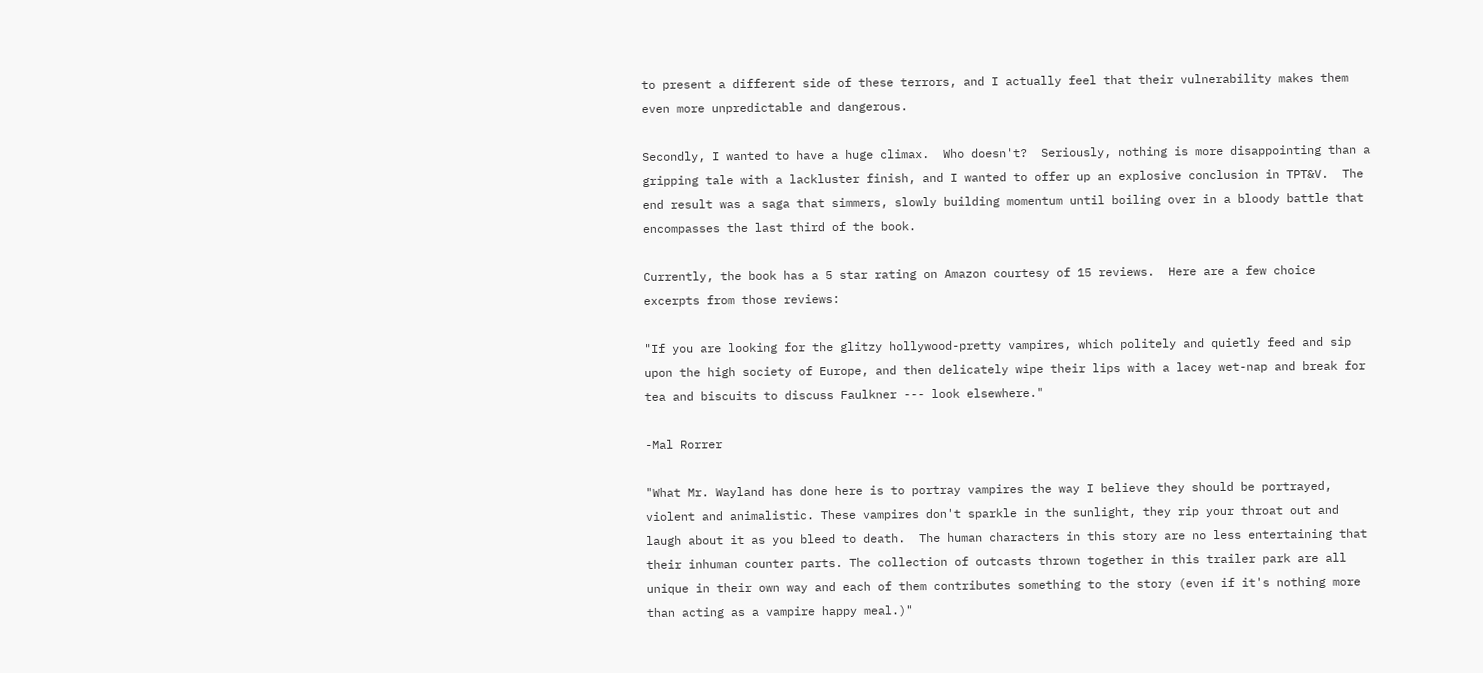to present a different side of these terrors, and I actually feel that their vulnerability makes them even more unpredictable and dangerous.

Secondly, I wanted to have a huge climax.  Who doesn't?  Seriously, nothing is more disappointing than a gripping tale with a lackluster finish, and I wanted to offer up an explosive conclusion in TPT&V.  The end result was a saga that simmers, slowly building momentum until boiling over in a bloody battle that encompasses the last third of the book.

Currently, the book has a 5 star rating on Amazon courtesy of 15 reviews.  Here are a few choice excerpts from those reviews:

"If you are looking for the glitzy hollywood-pretty vampires, which politely and quietly feed and sip upon the high society of Europe, and then delicately wipe their lips with a lacey wet-nap and break for tea and biscuits to discuss Faulkner --- look elsewhere."

-Mal Rorrer

"What Mr. Wayland has done here is to portray vampires the way I believe they should be portrayed, violent and animalistic. These vampires don't sparkle in the sunlight, they rip your throat out and laugh about it as you bleed to death.  The human characters in this story are no less entertaining that their inhuman counter parts. The collection of outcasts thrown together in this trailer park are all unique in their own way and each of them contributes something to the story (even if it's nothing more than acting as a vampire happy meal.)"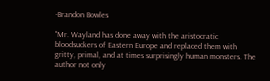-Brandon Bowles

"Mr. Wayland has done away with the aristocratic bloodsuckers of Eastern Europe and replaced them with gritty, primal, and at times surprisingly human monsters. The author not only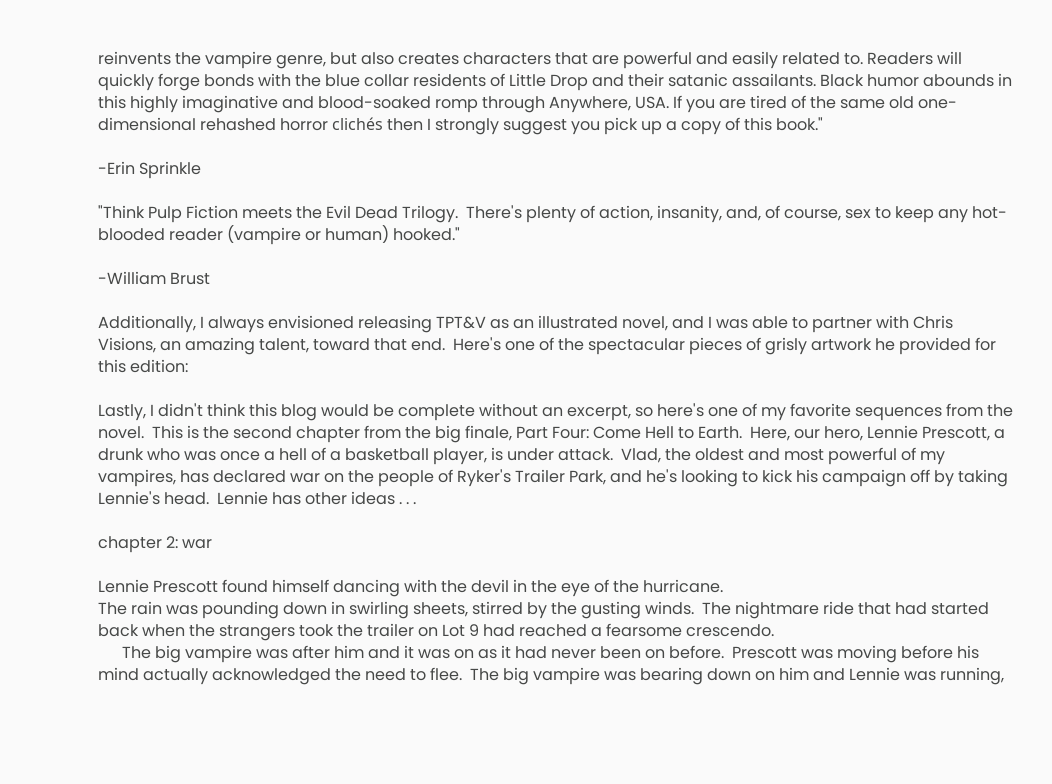reinvents the vampire genre, but also creates characters that are powerful and easily related to. Readers will quickly forge bonds with the blue collar residents of Little Drop and their satanic assailants. Black humor abounds in this highly imaginative and blood-soaked romp through Anywhere, USA. If you are tired of the same old one-dimensional rehashed horror clichés then I strongly suggest you pick up a copy of this book."

-Erin Sprinkle

"Think Pulp Fiction meets the Evil Dead Trilogy.  There's plenty of action, insanity, and, of course, sex to keep any hot-blooded reader (vampire or human) hooked."

-William Brust

Additionally, I always envisioned releasing TPT&V as an illustrated novel, and I was able to partner with Chris Visions, an amazing talent, toward that end.  Here's one of the spectacular pieces of grisly artwork he provided for this edition:

Lastly, I didn't think this blog would be complete without an excerpt, so here's one of my favorite sequences from the novel.  This is the second chapter from the big finale, Part Four: Come Hell to Earth.  Here, our hero, Lennie Prescott, a drunk who was once a hell of a basketball player, is under attack.  Vlad, the oldest and most powerful of my vampires, has declared war on the people of Ryker's Trailer Park, and he's looking to kick his campaign off by taking Lennie's head.  Lennie has other ideas . . .

chapter 2: war

Lennie Prescott found himself dancing with the devil in the eye of the hurricane.
The rain was pounding down in swirling sheets, stirred by the gusting winds.  The nightmare ride that had started back when the strangers took the trailer on Lot 9 had reached a fearsome crescendo.
      The big vampire was after him and it was on as it had never been on before.  Prescott was moving before his mind actually acknowledged the need to flee.  The big vampire was bearing down on him and Lennie was running,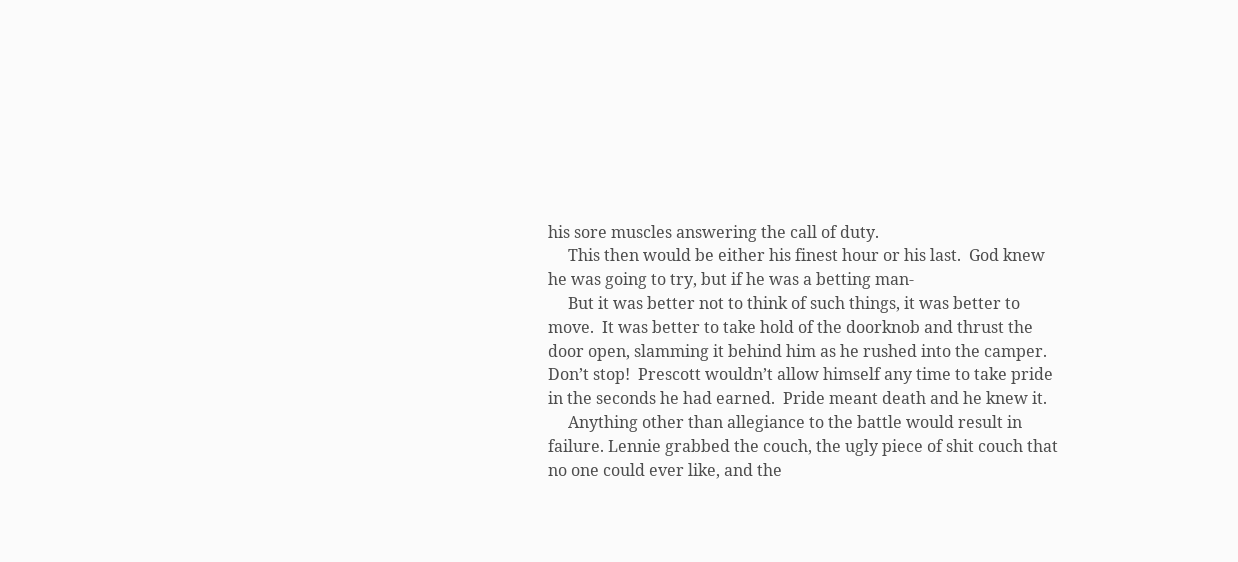his sore muscles answering the call of duty.
     This then would be either his finest hour or his last.  God knew he was going to try, but if he was a betting man-
     But it was better not to think of such things, it was better to move.  It was better to take hold of the doorknob and thrust the door open, slamming it behind him as he rushed into the camper.  Don’t stop!  Prescott wouldn’t allow himself any time to take pride in the seconds he had earned.  Pride meant death and he knew it.
     Anything other than allegiance to the battle would result in failure. Lennie grabbed the couch, the ugly piece of shit couch that no one could ever like, and the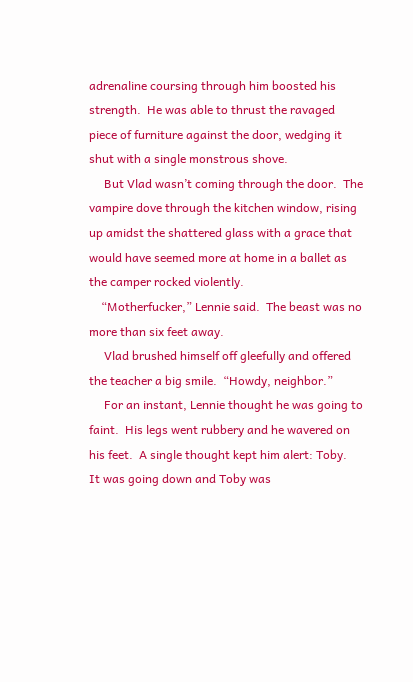adrenaline coursing through him boosted his strength.  He was able to thrust the ravaged piece of furniture against the door, wedging it shut with a single monstrous shove.
     But Vlad wasn’t coming through the door.  The vampire dove through the kitchen window, rising up amidst the shattered glass with a grace that would have seemed more at home in a ballet as the camper rocked violently.
    “Motherfucker,” Lennie said.  The beast was no more than six feet away.
     Vlad brushed himself off gleefully and offered the teacher a big smile.  “Howdy, neighbor.”
     For an instant, Lennie thought he was going to faint.  His legs went rubbery and he wavered on his feet.  A single thought kept him alert: Toby.
It was going down and Toby was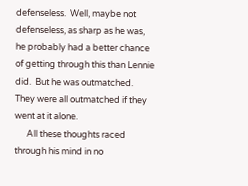defenseless.  Well, maybe not defenseless, as sharp as he was, he probably had a better chance of getting through this than Lennie did.  But he was outmatched.  They were all outmatched if they went at it alone.
      All these thoughts raced through his mind in no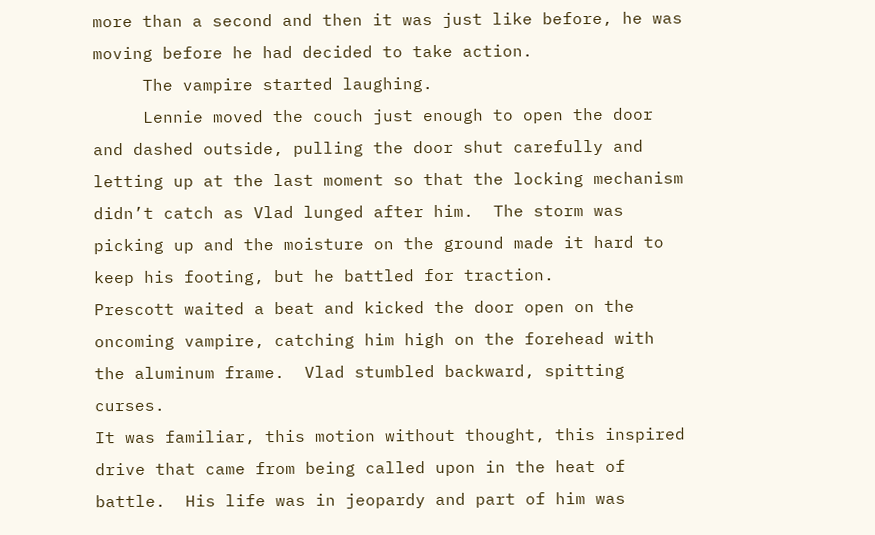more than a second and then it was just like before, he was moving before he had decided to take action.
     The vampire started laughing.
     Lennie moved the couch just enough to open the door and dashed outside, pulling the door shut carefully and letting up at the last moment so that the locking mechanism didn’t catch as Vlad lunged after him.  The storm was picking up and the moisture on the ground made it hard to keep his footing, but he battled for traction.
Prescott waited a beat and kicked the door open on the oncoming vampire, catching him high on the forehead with the aluminum frame.  Vlad stumbled backward, spitting curses.
It was familiar, this motion without thought, this inspired drive that came from being called upon in the heat of battle.  His life was in jeopardy and part of him was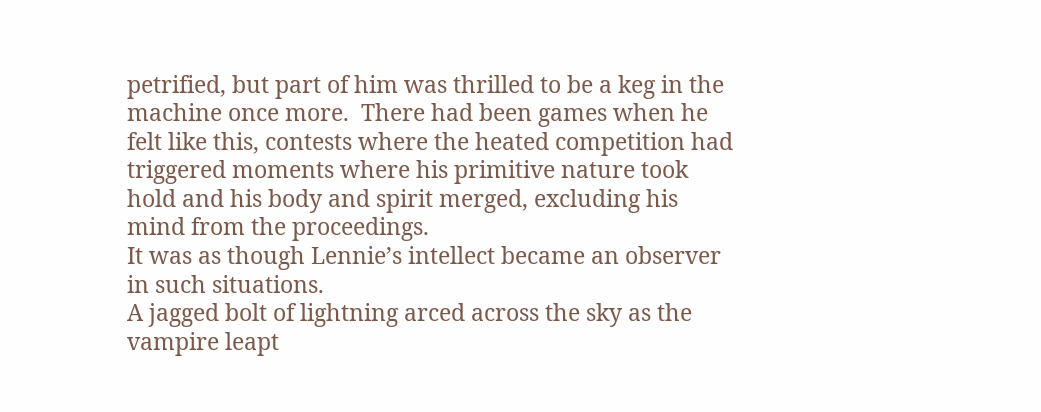petrified, but part of him was thrilled to be a keg in the machine once more.  There had been games when he felt like this, contests where the heated competition had triggered moments where his primitive nature took hold and his body and spirit merged, excluding his mind from the proceedings.
It was as though Lennie’s intellect became an observer in such situations.
A jagged bolt of lightning arced across the sky as the vampire leapt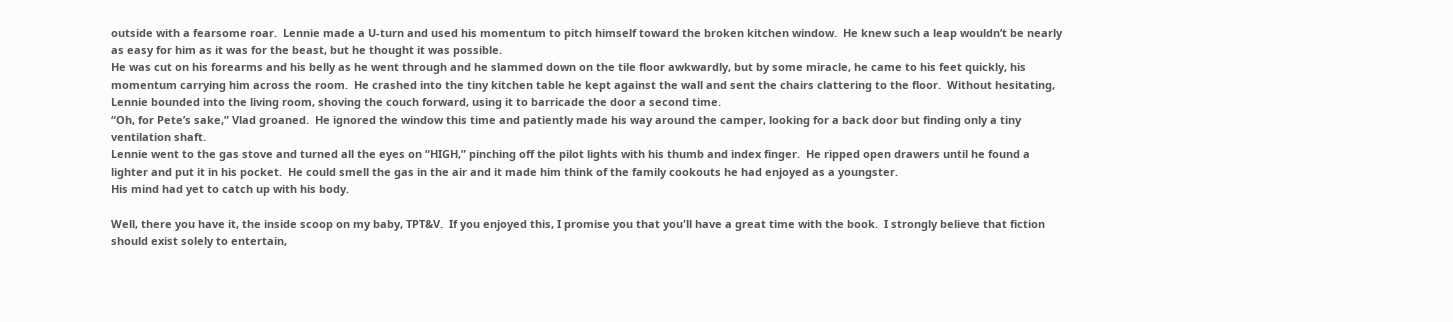outside with a fearsome roar.  Lennie made a U-turn and used his momentum to pitch himself toward the broken kitchen window.  He knew such a leap wouldn’t be nearly as easy for him as it was for the beast, but he thought it was possible.
He was cut on his forearms and his belly as he went through and he slammed down on the tile floor awkwardly, but by some miracle, he came to his feet quickly, his momentum carrying him across the room.  He crashed into the tiny kitchen table he kept against the wall and sent the chairs clattering to the floor.  Without hesitating, Lennie bounded into the living room, shoving the couch forward, using it to barricade the door a second time.
“Oh, for Pete’s sake,” Vlad groaned.  He ignored the window this time and patiently made his way around the camper, looking for a back door but finding only a tiny ventilation shaft.
Lennie went to the gas stove and turned all the eyes on “HIGH,” pinching off the pilot lights with his thumb and index finger.  He ripped open drawers until he found a lighter and put it in his pocket.  He could smell the gas in the air and it made him think of the family cookouts he had enjoyed as a youngster.
His mind had yet to catch up with his body.

Well, there you have it, the inside scoop on my baby, TPT&V.  If you enjoyed this, I promise you that you'll have a great time with the book.  I strongly believe that fiction should exist solely to entertain,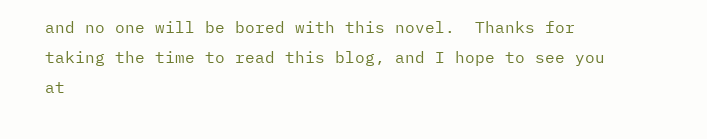and no one will be bored with this novel.  Thanks for taking the time to read this blog, and I hope to see you at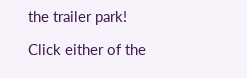the trailer park!

Click either of the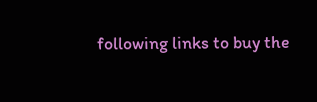following links to buy the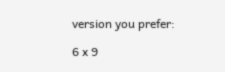version you prefer:

6 x 9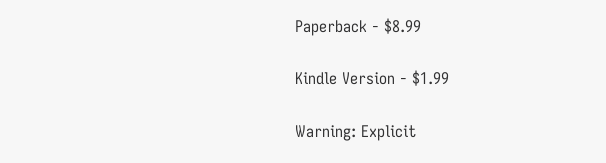Paperback - $8.99

Kindle Version - $1.99

Warning: Explicit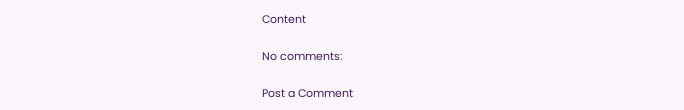Content

No comments:

Post a Comment